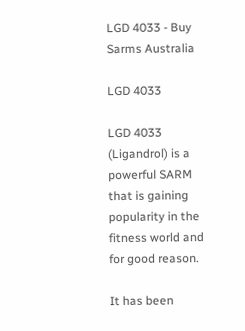LGD 4033 - Buy Sarms Australia

LGD 4033

LGD 4033 (Ligandrol) is a powerful SARM that is gaining popularity in the fitness world and for good reason.

It has been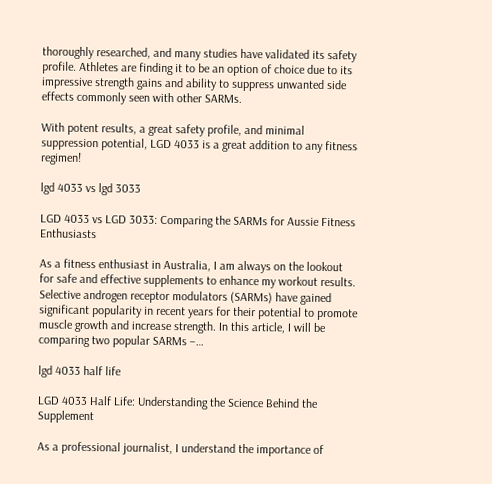thoroughly researched, and many studies have validated its safety profile. Athletes are finding it to be an option of choice due to its impressive strength gains and ability to suppress unwanted side effects commonly seen with other SARMs.

With potent results, a great safety profile, and minimal suppression potential, LGD 4033 is a great addition to any fitness regimen!

lgd 4033 vs lgd 3033

LGD 4033 vs LGD 3033: Comparing the SARMs for Aussie Fitness Enthusiasts

As a fitness enthusiast in Australia, I am always on the lookout for safe and effective supplements to enhance my workout results. Selective androgen receptor modulators (SARMs) have gained significant popularity in recent years for their potential to promote muscle growth and increase strength. In this article, I will be comparing two popular SARMs –…

lgd 4033 half life

LGD 4033 Half Life: Understanding the Science Behind the Supplement

As a professional journalist, I understand the importance of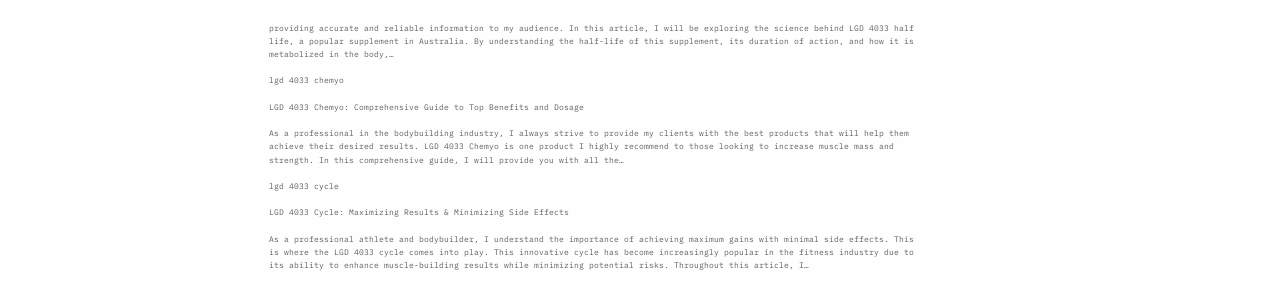providing accurate and reliable information to my audience. In this article, I will be exploring the science behind LGD 4033 half life, a popular supplement in Australia. By understanding the half-life of this supplement, its duration of action, and how it is metabolized in the body,…

lgd 4033 chemyo

LGD 4033 Chemyo: Comprehensive Guide to Top Benefits and Dosage

As a professional in the bodybuilding industry, I always strive to provide my clients with the best products that will help them achieve their desired results. LGD 4033 Chemyo is one product I highly recommend to those looking to increase muscle mass and strength. In this comprehensive guide, I will provide you with all the…

lgd 4033 cycle

LGD 4033 Cycle: Maximizing Results & Minimizing Side Effects

As a professional athlete and bodybuilder, I understand the importance of achieving maximum gains with minimal side effects. This is where the LGD 4033 cycle comes into play. This innovative cycle has become increasingly popular in the fitness industry due to its ability to enhance muscle-building results while minimizing potential risks. Throughout this article, I…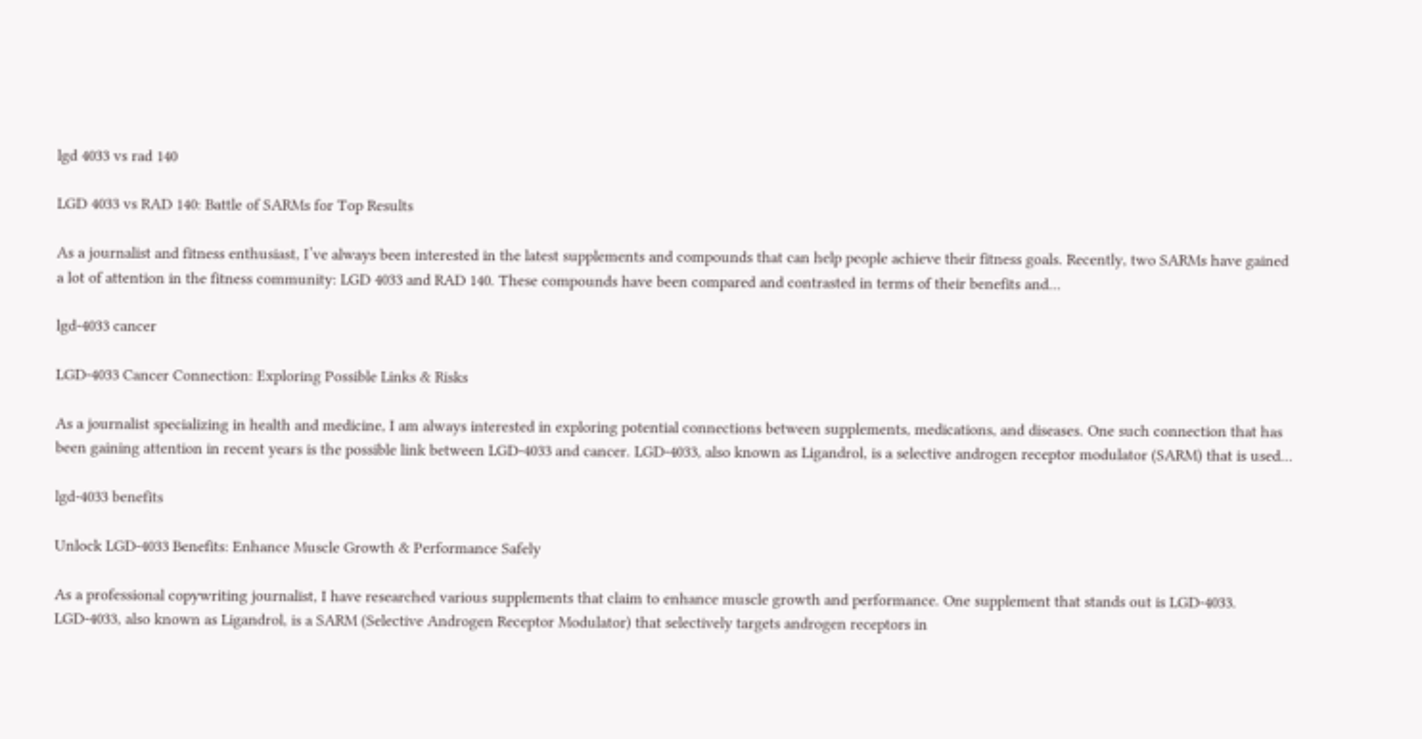lgd 4033 vs rad 140

LGD 4033 vs RAD 140: Battle of SARMs for Top Results

As a journalist and fitness enthusiast, I’ve always been interested in the latest supplements and compounds that can help people achieve their fitness goals. Recently, two SARMs have gained a lot of attention in the fitness community: LGD 4033 and RAD 140. These compounds have been compared and contrasted in terms of their benefits and…

lgd-4033 cancer

LGD-4033 Cancer Connection: Exploring Possible Links & Risks

As a journalist specializing in health and medicine, I am always interested in exploring potential connections between supplements, medications, and diseases. One such connection that has been gaining attention in recent years is the possible link between LGD-4033 and cancer. LGD-4033, also known as Ligandrol, is a selective androgen receptor modulator (SARM) that is used…

lgd-4033 benefits

Unlock LGD-4033 Benefits: Enhance Muscle Growth & Performance Safely

As a professional copywriting journalist, I have researched various supplements that claim to enhance muscle growth and performance. One supplement that stands out is LGD-4033. LGD-4033, also known as Ligandrol, is a SARM (Selective Androgen Receptor Modulator) that selectively targets androgen receptors in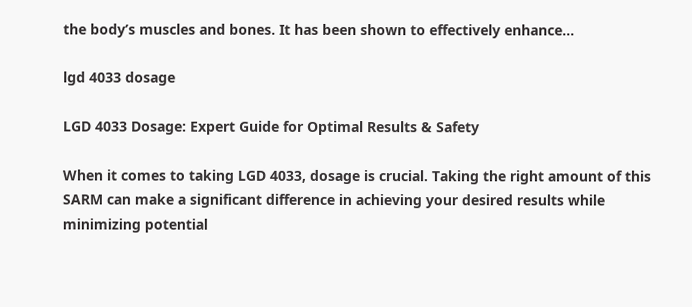the body’s muscles and bones. It has been shown to effectively enhance…

lgd 4033 dosage

LGD 4033 Dosage: Expert Guide for Optimal Results & Safety

When it comes to taking LGD 4033, dosage is crucial. Taking the right amount of this SARM can make a significant difference in achieving your desired results while minimizing potential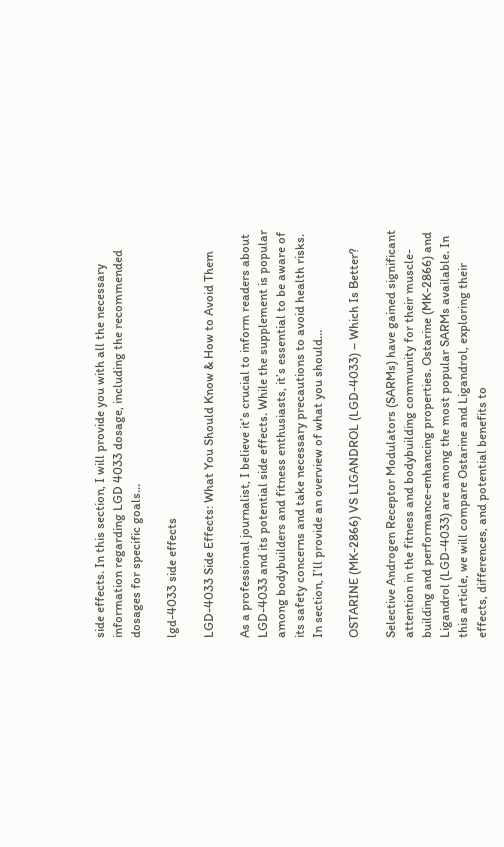side effects. In this section, I will provide you with all the necessary information regarding LGD 4033 dosage, including the recommended dosages for specific goals…

lgd-4033 side effects

LGD-4033 Side Effects: What You Should Know & How to Avoid Them

As a professional journalist, I believe it’s crucial to inform readers about LGD-4033 and its potential side effects. While the supplement is popular among bodybuilders and fitness enthusiasts, it’s essential to be aware of its safety concerns and take necessary precautions to avoid health risks. In section, I’ll provide an overview of what you should…

OSTARINE (MK-2866) VS LIGANDROL (LGD-4033) – Which Is Better?

Selective Androgen Receptor Modulators (SARMs) have gained significant attention in the fitness and bodybuilding community for their muscle-building and performance-enhancing properties. Ostarine (MK-2866) and Ligandrol (LGD-4033) are among the most popular SARMs available. In this article, we will compare Ostarine and Ligandrol, exploring their effects, differences, and potential benefits to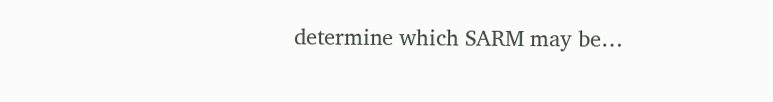determine which SARM may be…